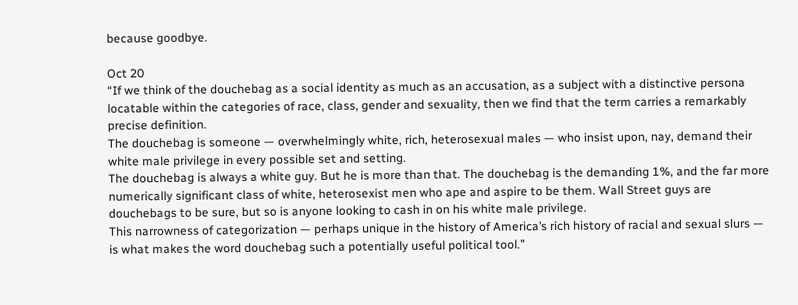because goodbye.

Oct 20
“If we think of the douchebag as a social identity as much as an accusation, as a subject with a distinctive persona locatable within the categories of race, class, gender and sexuality, then we find that the term carries a remarkably precise definition.
The douchebag is someone — overwhelmingly white, rich, heterosexual males — who insist upon, nay, demand their white male privilege in every possible set and setting.
The douchebag is always a white guy. But he is more than that. The douchebag is the demanding 1%, and the far more numerically significant class of white, heterosexist men who ape and aspire to be them. Wall Street guys are douchebags to be sure, but so is anyone looking to cash in on his white male privilege.
This narrowness of categorization — perhaps unique in the history of America’s rich history of racial and sexual slurs — is what makes the word douchebag such a potentially useful political tool.”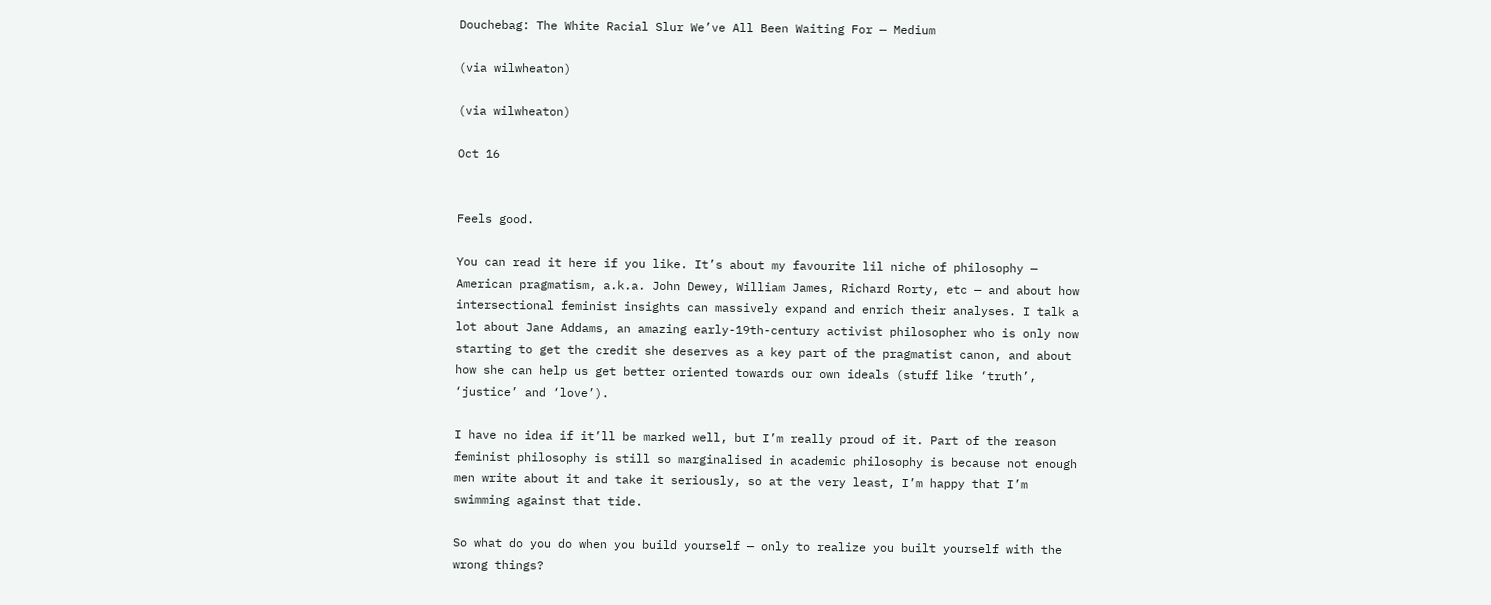Douchebag: The White Racial Slur We’ve All Been Waiting For — Medium

(via wilwheaton)

(via wilwheaton)

Oct 16


Feels good.

You can read it here if you like. It’s about my favourite lil niche of philosophy — American pragmatism, a.k.a. John Dewey, William James, Richard Rorty, etc — and about how intersectional feminist insights can massively expand and enrich their analyses. I talk a lot about Jane Addams, an amazing early-19th-century activist philosopher who is only now starting to get the credit she deserves as a key part of the pragmatist canon, and about how she can help us get better oriented towards our own ideals (stuff like ‘truth’, ‘justice’ and ‘love’).

I have no idea if it’ll be marked well, but I’m really proud of it. Part of the reason feminist philosophy is still so marginalised in academic philosophy is because not enough men write about it and take it seriously, so at the very least, I’m happy that I’m swimming against that tide.

So what do you do when you build yourself — only to realize you built yourself with the wrong things?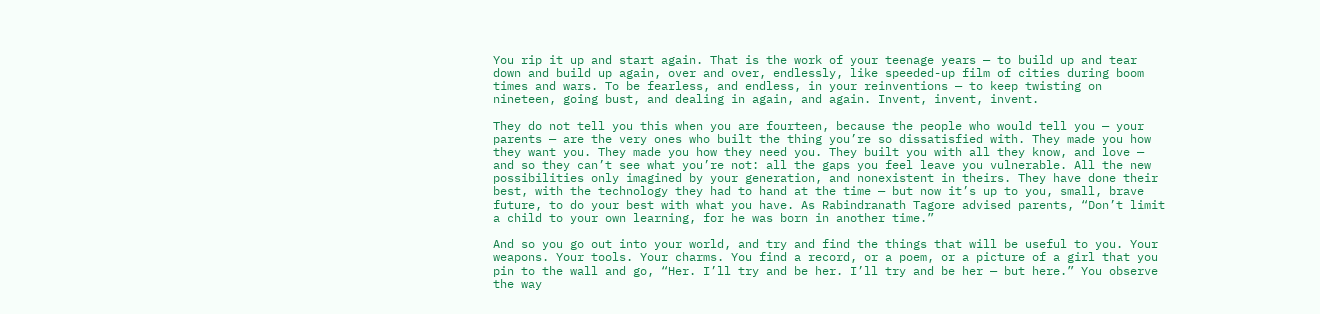You rip it up and start again. That is the work of your teenage years — to build up and tear down and build up again, over and over, endlessly, like speeded-up film of cities during boom times and wars. To be fearless, and endless, in your reinventions — to keep twisting on nineteen, going bust, and dealing in again, and again. Invent, invent, invent.

They do not tell you this when you are fourteen, because the people who would tell you — your parents — are the very ones who built the thing you’re so dissatisfied with. They made you how they want you. They made you how they need you. They built you with all they know, and love — and so they can’t see what you’re not: all the gaps you feel leave you vulnerable. All the new possibilities only imagined by your generation, and nonexistent in theirs. They have done their best, with the technology they had to hand at the time — but now it’s up to you, small, brave future, to do your best with what you have. As Rabindranath Tagore advised parents, “Don’t limit a child to your own learning, for he was born in another time.”

And so you go out into your world, and try and find the things that will be useful to you. Your weapons. Your tools. Your charms. You find a record, or a poem, or a picture of a girl that you pin to the wall and go, “Her. I’ll try and be her. I’ll try and be her — but here.” You observe the way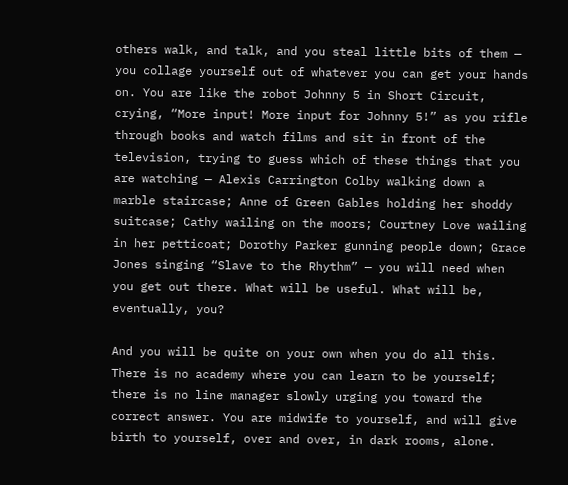others walk, and talk, and you steal little bits of them — you collage yourself out of whatever you can get your hands on. You are like the robot Johnny 5 in Short Circuit, crying, “More input! More input for Johnny 5!” as you rifle through books and watch films and sit in front of the television, trying to guess which of these things that you are watching — Alexis Carrington Colby walking down a marble staircase; Anne of Green Gables holding her shoddy suitcase; Cathy wailing on the moors; Courtney Love wailing in her petticoat; Dorothy Parker gunning people down; Grace Jones singing “Slave to the Rhythm” — you will need when you get out there. What will be useful. What will be, eventually, you?

And you will be quite on your own when you do all this. There is no academy where you can learn to be yourself; there is no line manager slowly urging you toward the correct answer. You are midwife to yourself, and will give birth to yourself, over and over, in dark rooms, alone.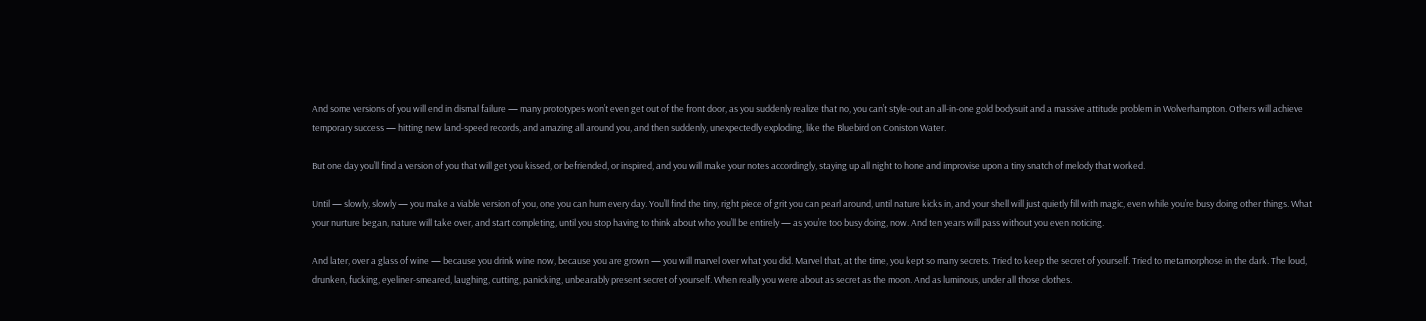And some versions of you will end in dismal failure — many prototypes won’t even get out of the front door, as you suddenly realize that no, you can’t style-out an all-in-one gold bodysuit and a massive attitude problem in Wolverhampton. Others will achieve temporary success — hitting new land-speed records, and amazing all around you, and then suddenly, unexpectedly exploding, like the Bluebird on Coniston Water.

But one day you’ll find a version of you that will get you kissed, or befriended, or inspired, and you will make your notes accordingly, staying up all night to hone and improvise upon a tiny snatch of melody that worked.

Until — slowly, slowly — you make a viable version of you, one you can hum every day. You’ll find the tiny, right piece of grit you can pearl around, until nature kicks in, and your shell will just quietly fill with magic, even while you’re busy doing other things. What your nurture began, nature will take over, and start completing, until you stop having to think about who you’ll be entirely — as you’re too busy doing, now. And ten years will pass without you even noticing.

And later, over a glass of wine — because you drink wine now, because you are grown — you will marvel over what you did. Marvel that, at the time, you kept so many secrets. Tried to keep the secret of yourself. Tried to metamorphose in the dark. The loud, drunken, fucking, eyeliner-smeared, laughing, cutting, panicking, unbearably present secret of yourself. When really you were about as secret as the moon. And as luminous, under all those clothes.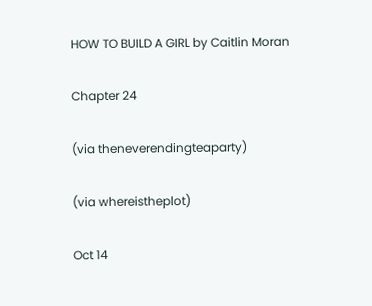HOW TO BUILD A GIRL by Caitlin Moran

Chapter 24

(via theneverendingteaparty)

(via whereistheplot)

Oct 14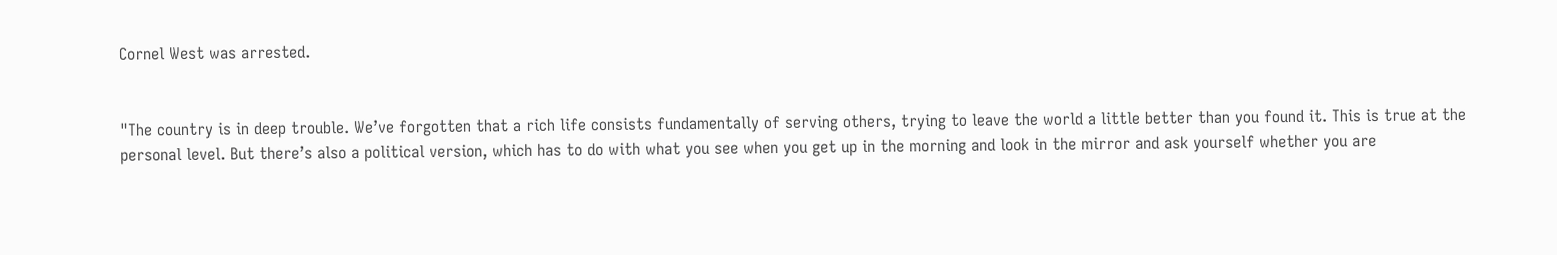Cornel West was arrested.


"The country is in deep trouble. We’ve forgotten that a rich life consists fundamentally of serving others, trying to leave the world a little better than you found it. This is true at the personal level. But there’s also a political version, which has to do with what you see when you get up in the morning and look in the mirror and ask yourself whether you are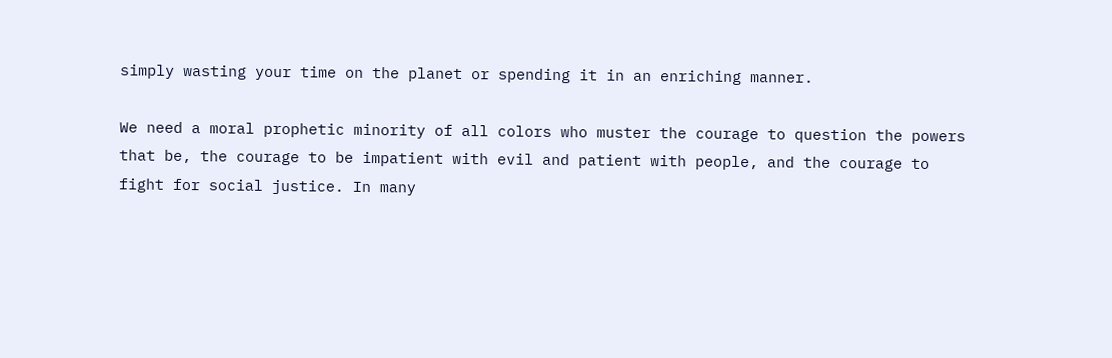simply wasting your time on the planet or spending it in an enriching manner.

We need a moral prophetic minority of all colors who muster the courage to question the powers that be, the courage to be impatient with evil and patient with people, and the courage to fight for social justice. In many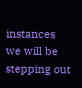instances we will be stepping out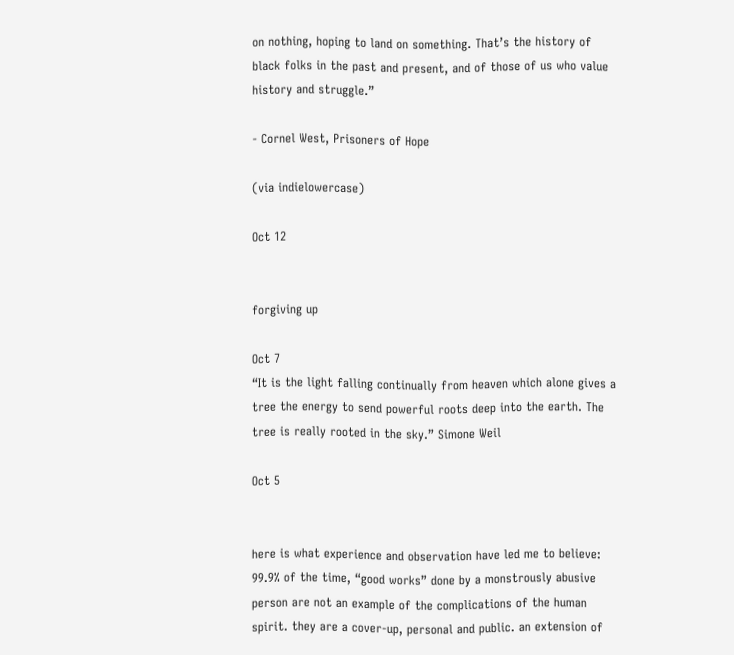on nothing, hoping to land on something. That’s the history of black folks in the past and present, and of those of us who value history and struggle.”

- Cornel West, Prisoners of Hope

(via indielowercase)

Oct 12


forgiving up

Oct 7
“It is the light falling continually from heaven which alone gives a tree the energy to send powerful roots deep into the earth. The tree is really rooted in the sky.” Simone Weil

Oct 5


here is what experience and observation have led me to believe: 99.9% of the time, “good works” done by a monstrously abusive person are not an example of the complications of the human spirit. they are a cover-up, personal and public. an extension of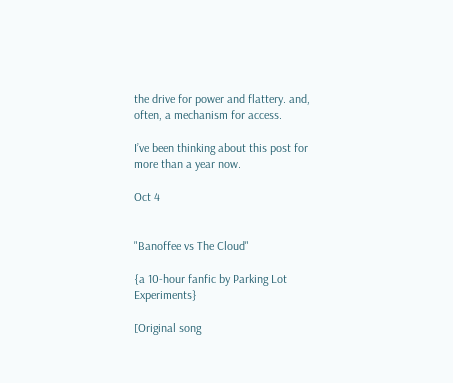the drive for power and flattery. and, often, a mechanism for access.

I’ve been thinking about this post for more than a year now.

Oct 4


"Banoffee vs The Cloud"

{a 10-hour fanfic by Parking Lot Experiments}

[Original song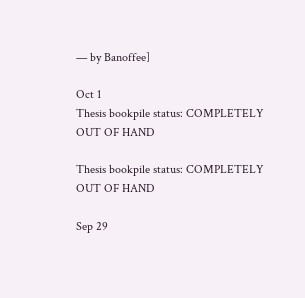— by Banoffee]

Oct 1
Thesis bookpile status: COMPLETELY OUT OF HAND

Thesis bookpile status: COMPLETELY OUT OF HAND

Sep 29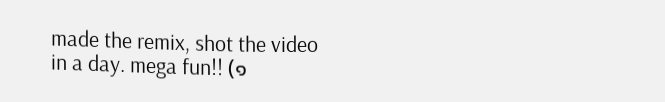made the remix, shot the video in a day. mega fun!! (๑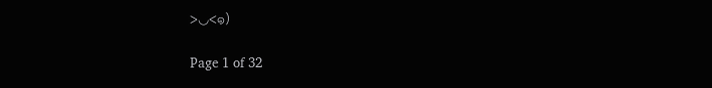>◡<๑)

Page 1 of 32